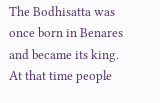The Bodhisatta was once born in Benares and became its king. At that time people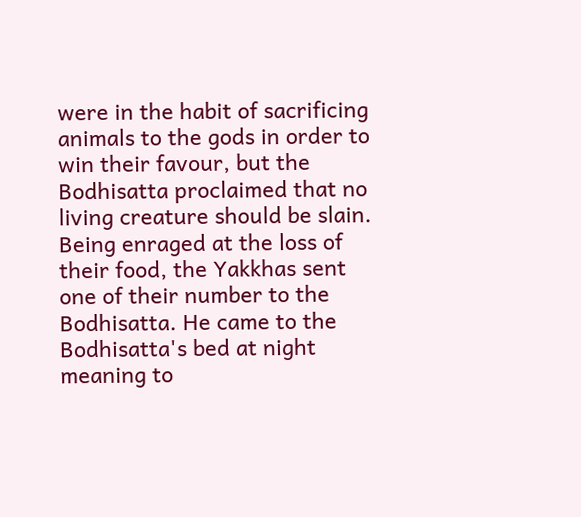were in the habit of sacrificing animals to the gods in order to win their favour, but the Bodhisatta proclaimed that no living creature should be slain. Being enraged at the loss of their food, the Yakkhas sent one of their number to the Bodhisatta. He came to the Bodhisatta's bed at night meaning to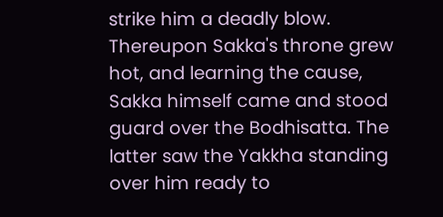strike him a deadly blow. Thereupon Sakka's throne grew hot, and learning the cause, Sakka himself came and stood guard over the Bodhisatta. The latter saw the Yakkha standing over him ready to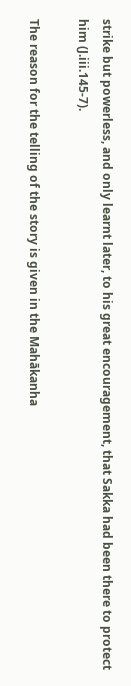strike but powerless, and only learnt later, to his great encouragement, that Sakka had been there to protect him (J.iii.145-7).

The reason for the telling of the story is given in the Mahākanha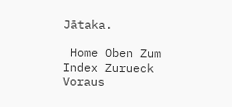Jātaka.

 Home Oben Zum Index Zurueck Voraus